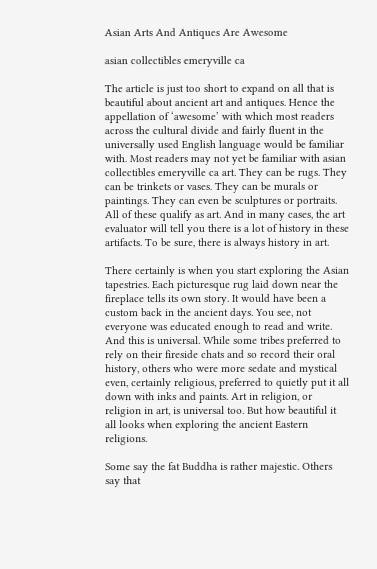Asian Arts And Antiques Are Awesome

asian collectibles emeryville ca

The article is just too short to expand on all that is beautiful about ancient art and antiques. Hence the appellation of ‘awesome’ with which most readers across the cultural divide and fairly fluent in the universally used English language would be familiar with. Most readers may not yet be familiar with asian collectibles emeryville ca art. They can be rugs. They can be trinkets or vases. They can be murals or paintings. They can even be sculptures or portraits. All of these qualify as art. And in many cases, the art evaluator will tell you there is a lot of history in these artifacts. To be sure, there is always history in art.

There certainly is when you start exploring the Asian tapestries. Each picturesque rug laid down near the fireplace tells its own story. It would have been a custom back in the ancient days. You see, not everyone was educated enough to read and write. And this is universal. While some tribes preferred to rely on their fireside chats and so record their oral history, others who were more sedate and mystical even, certainly religious, preferred to quietly put it all down with inks and paints. Art in religion, or religion in art, is universal too. But how beautiful it all looks when exploring the ancient Eastern religions.

Some say the fat Buddha is rather majestic. Others say that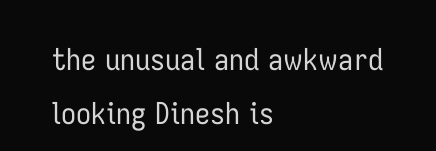the unusual and awkward looking Dinesh is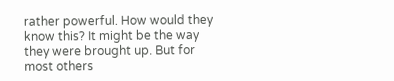rather powerful. How would they know this? It might be the way they were brought up. But for most others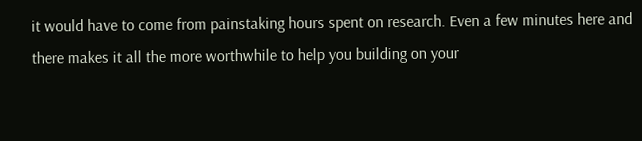it would have to come from painstaking hours spent on research. Even a few minutes here and there makes it all the more worthwhile to help you building on your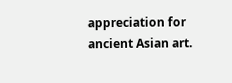appreciation for ancient Asian art.